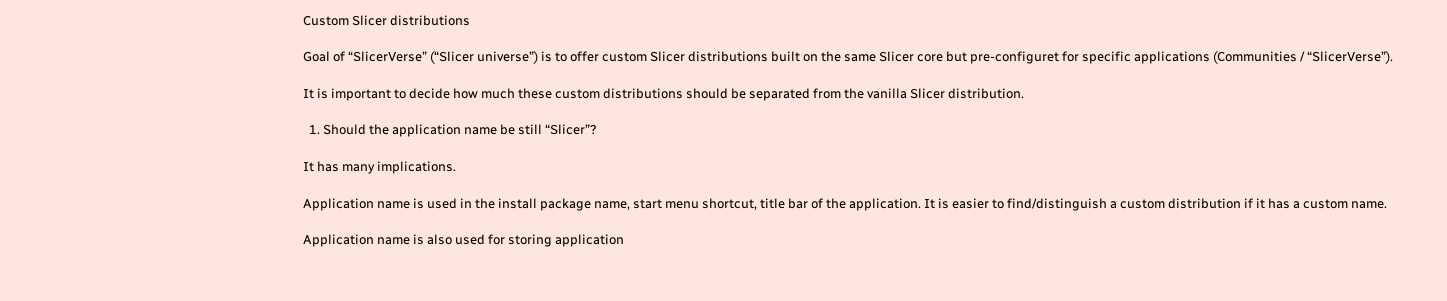Custom Slicer distributions

Goal of “SlicerVerse” (“Slicer universe”) is to offer custom Slicer distributions built on the same Slicer core but pre-configuret for specific applications (Communities / “SlicerVerse”).

It is important to decide how much these custom distributions should be separated from the vanilla Slicer distribution.

  1. Should the application name be still “Slicer”?

It has many implications.

Application name is used in the install package name, start menu shortcut, title bar of the application. It is easier to find/distinguish a custom distribution if it has a custom name.

Application name is also used for storing application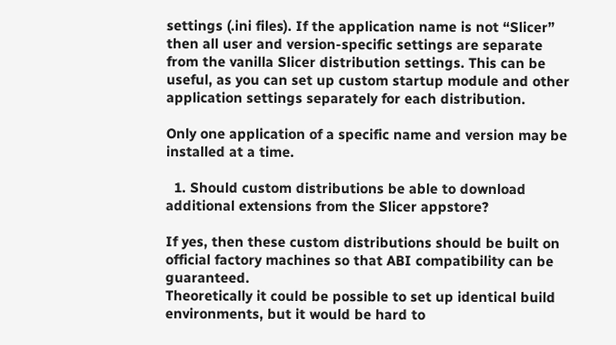settings (.ini files). If the application name is not “Slicer” then all user and version-specific settings are separate from the vanilla Slicer distribution settings. This can be useful, as you can set up custom startup module and other application settings separately for each distribution.

Only one application of a specific name and version may be installed at a time.

  1. Should custom distributions be able to download additional extensions from the Slicer appstore?

If yes, then these custom distributions should be built on official factory machines so that ABI compatibility can be guaranteed.
Theoretically it could be possible to set up identical build environments, but it would be hard to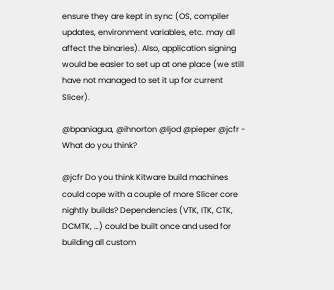ensure they are kept in sync (OS, compiler updates, environment variables, etc. may all affect the binaries). Also, application signing would be easier to set up at one place (we still have not managed to set it up for current Slicer).

@bpaniagua, @ihnorton @ljod @pieper @jcfr - What do you think?

@jcfr Do you think Kitware build machines could cope with a couple of more Slicer core nightly builds? Dependencies (VTK, ITK, CTK, DCMTK, …) could be built once and used for building all custom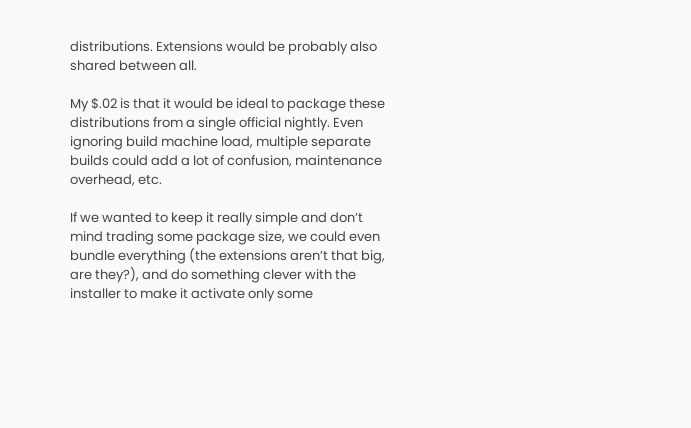distributions. Extensions would be probably also shared between all.

My $.02 is that it would be ideal to package these distributions from a single official nightly. Even ignoring build machine load, multiple separate builds could add a lot of confusion, maintenance overhead, etc.

If we wanted to keep it really simple and don’t mind trading some package size, we could even bundle everything (the extensions aren’t that big, are they?), and do something clever with the installer to make it activate only some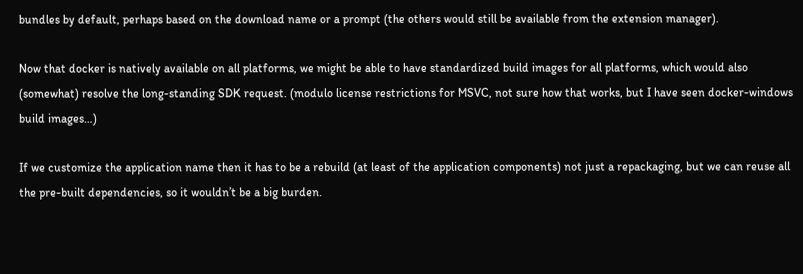bundles by default, perhaps based on the download name or a prompt (the others would still be available from the extension manager).

Now that docker is natively available on all platforms, we might be able to have standardized build images for all platforms, which would also (somewhat) resolve the long-standing SDK request. (modulo license restrictions for MSVC, not sure how that works, but I have seen docker-windows build images…)

If we customize the application name then it has to be a rebuild (at least of the application components) not just a repackaging, but we can reuse all the pre-built dependencies, so it wouldn’t be a big burden.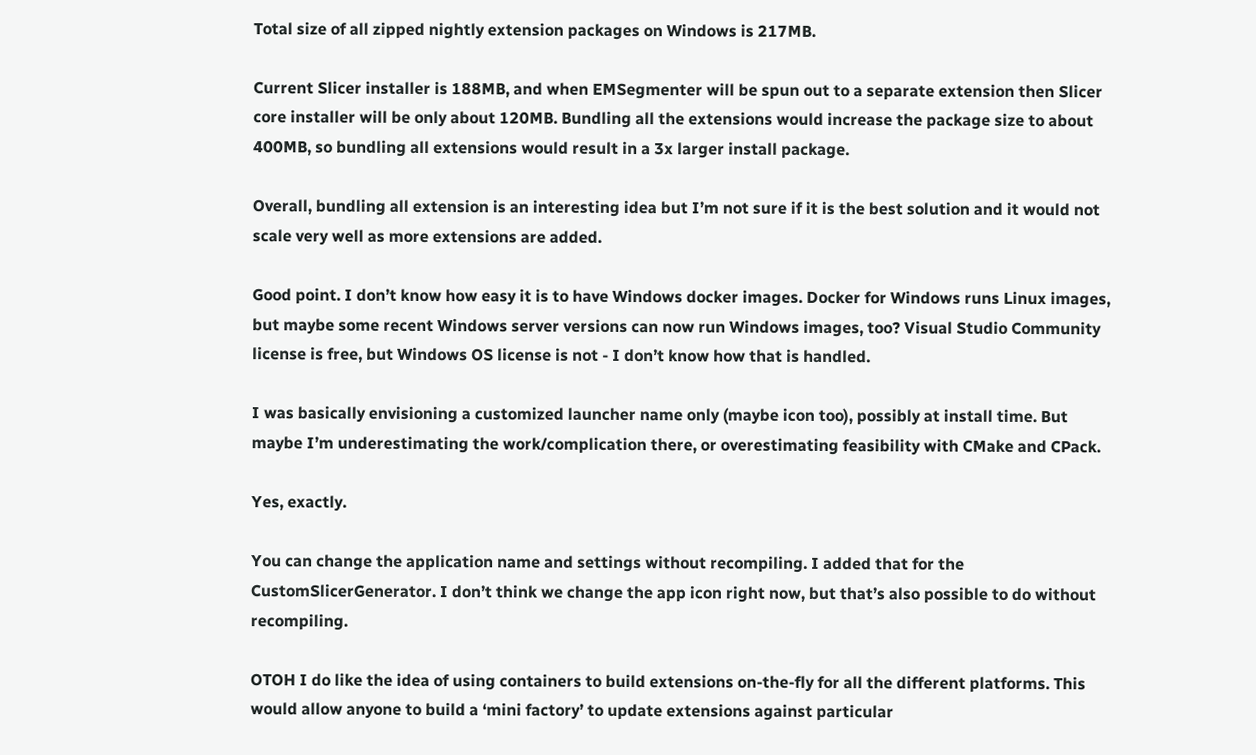Total size of all zipped nightly extension packages on Windows is 217MB.

Current Slicer installer is 188MB, and when EMSegmenter will be spun out to a separate extension then Slicer core installer will be only about 120MB. Bundling all the extensions would increase the package size to about 400MB, so bundling all extensions would result in a 3x larger install package.

Overall, bundling all extension is an interesting idea but I’m not sure if it is the best solution and it would not scale very well as more extensions are added.

Good point. I don’t know how easy it is to have Windows docker images. Docker for Windows runs Linux images, but maybe some recent Windows server versions can now run Windows images, too? Visual Studio Community license is free, but Windows OS license is not - I don’t know how that is handled.

I was basically envisioning a customized launcher name only (maybe icon too), possibly at install time. But maybe I’m underestimating the work/complication there, or overestimating feasibility with CMake and CPack.

Yes, exactly.

You can change the application name and settings without recompiling. I added that for the CustomSlicerGenerator. I don’t think we change the app icon right now, but that’s also possible to do without recompiling.

OTOH I do like the idea of using containers to build extensions on-the-fly for all the different platforms. This would allow anyone to build a ‘mini factory’ to update extensions against particular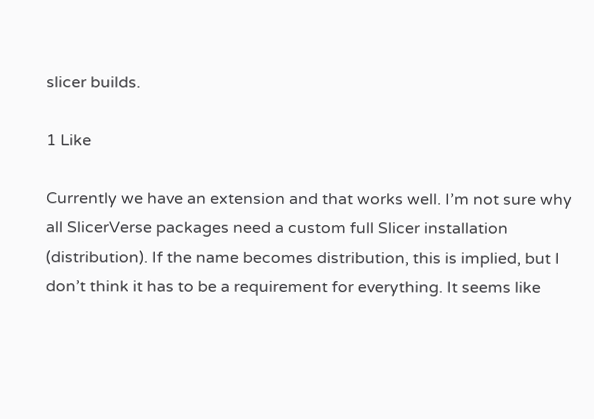slicer builds.

1 Like

Currently we have an extension and that works well. I’m not sure why all SlicerVerse packages need a custom full Slicer installation (distribution). If the name becomes distribution, this is implied, but I don’t think it has to be a requirement for everything. It seems like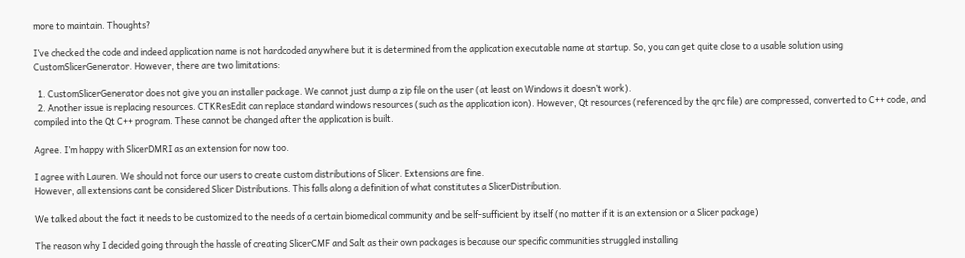more to maintain. Thoughts?

I’ve checked the code and indeed application name is not hardcoded anywhere but it is determined from the application executable name at startup. So, you can get quite close to a usable solution using CustomSlicerGenerator. However, there are two limitations:

  1. CustomSlicerGenerator does not give you an installer package. We cannot just dump a zip file on the user (at least on Windows it doesn’t work).
  2. Another issue is replacing resources. CTKResEdit can replace standard windows resources (such as the application icon). However, Qt resources (referenced by the qrc file) are compressed, converted to C++ code, and compiled into the Qt C++ program. These cannot be changed after the application is built.

Agree. I’m happy with SlicerDMRI as an extension for now too.

I agree with Lauren. We should not force our users to create custom distributions of Slicer. Extensions are fine.
However, all extensions cant be considered Slicer Distributions. This falls along a definition of what constitutes a SlicerDistribution.

We talked about the fact it needs to be customized to the needs of a certain biomedical community and be self-sufficient by itself (no matter if it is an extension or a Slicer package)

The reason why I decided going through the hassle of creating SlicerCMF and Salt as their own packages is because our specific communities struggled installing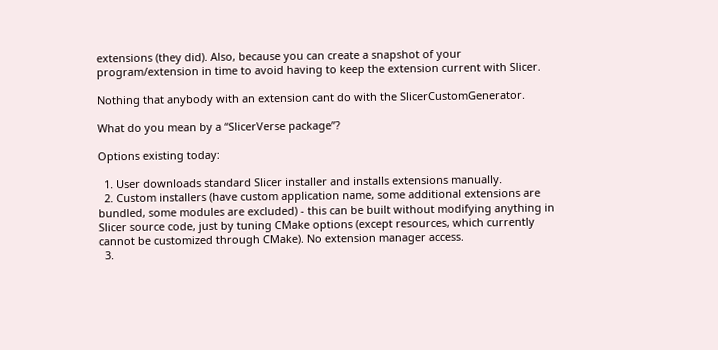extensions (they did). Also, because you can create a snapshot of your program/extension in time to avoid having to keep the extension current with Slicer.

Nothing that anybody with an extension cant do with the SlicerCustomGenerator.

What do you mean by a “SlicerVerse package”?

Options existing today:

  1. User downloads standard Slicer installer and installs extensions manually.
  2. Custom installers (have custom application name, some additional extensions are bundled, some modules are excluded) - this can be built without modifying anything in Slicer source code, just by tuning CMake options (except resources, which currently cannot be customized through CMake). No extension manager access.
  3.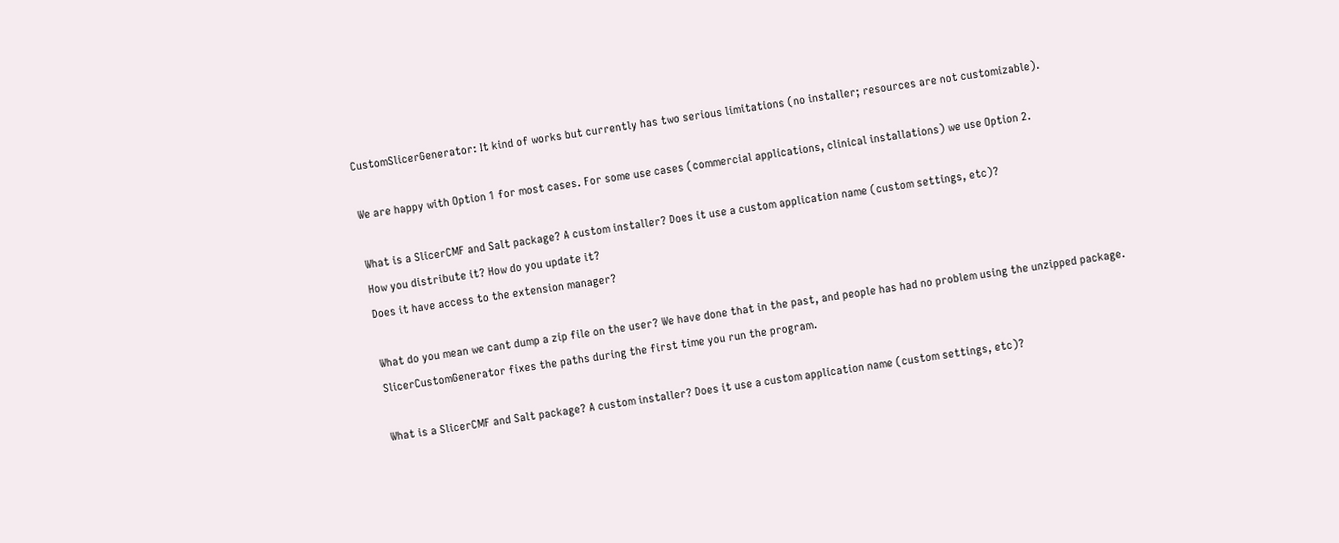CustomSlicerGenerator: It kind of works but currently has two serious limitations (no installer; resources are not customizable).

We are happy with Option 1 for most cases. For some use cases (commercial applications, clinical installations) we use Option 2.

What is a SlicerCMF and Salt package? A custom installer? Does it use a custom application name (custom settings, etc)?
How you distribute it? How do you update it?
Does it have access to the extension manager?

What do you mean we cant dump a zip file on the user? We have done that in the past, and people has had no problem using the unzipped package. SlicerCustomGenerator fixes the paths during the first time you run the program.

What is a SlicerCMF and Salt package? A custom installer? Does it use a custom application name (custom settings, etc)?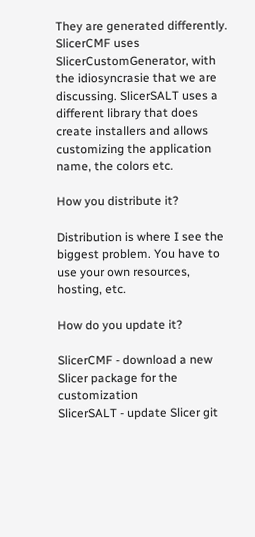They are generated differently. SlicerCMF uses SlicerCustomGenerator, with the idiosyncrasie that we are discussing. SlicerSALT uses a different library that does create installers and allows customizing the application name, the colors etc.

How you distribute it?

Distribution is where I see the biggest problem. You have to use your own resources, hosting, etc.

How do you update it?

SlicerCMF - download a new Slicer package for the customization
SlicerSALT - update Slicer git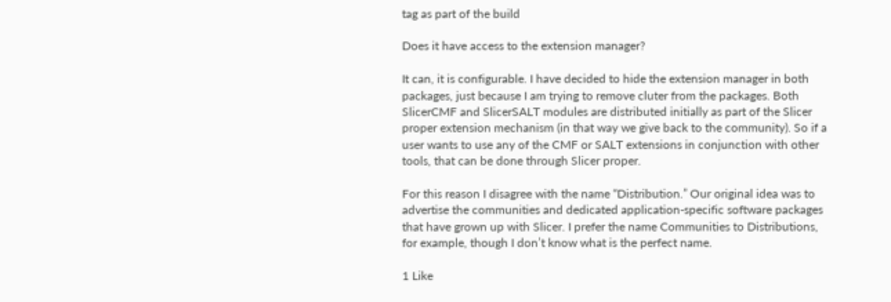tag as part of the build

Does it have access to the extension manager?

It can, it is configurable. I have decided to hide the extension manager in both packages, just because I am trying to remove cluter from the packages. Both SlicerCMF and SlicerSALT modules are distributed initially as part of the Slicer proper extension mechanism (in that way we give back to the community). So if a user wants to use any of the CMF or SALT extensions in conjunction with other tools, that can be done through Slicer proper.

For this reason I disagree with the name “Distribution.” Our original idea was to advertise the communities and dedicated application-specific software packages that have grown up with Slicer. I prefer the name Communities to Distributions, for example, though I don’t know what is the perfect name.

1 Like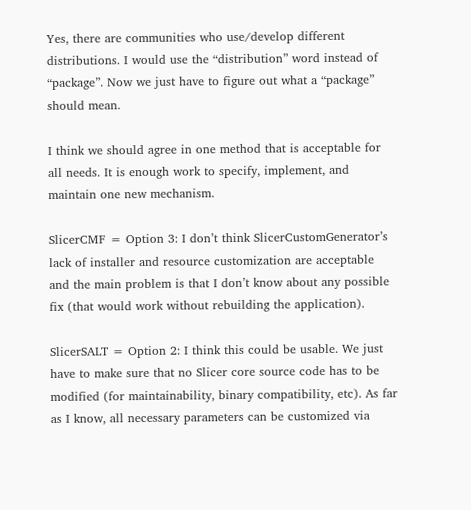Yes, there are communities who use/develop different distributions. I would use the “distribution” word instead of “package”. Now we just have to figure out what a “package” should mean.

I think we should agree in one method that is acceptable for all needs. It is enough work to specify, implement, and maintain one new mechanism.

SlicerCMF = Option 3: I don’t think SlicerCustomGenerator’s lack of installer and resource customization are acceptable and the main problem is that I don’t know about any possible fix (that would work without rebuilding the application).

SlicerSALT = Option 2: I think this could be usable. We just have to make sure that no Slicer core source code has to be modified (for maintainability, binary compatibility, etc). As far as I know, all necessary parameters can be customized via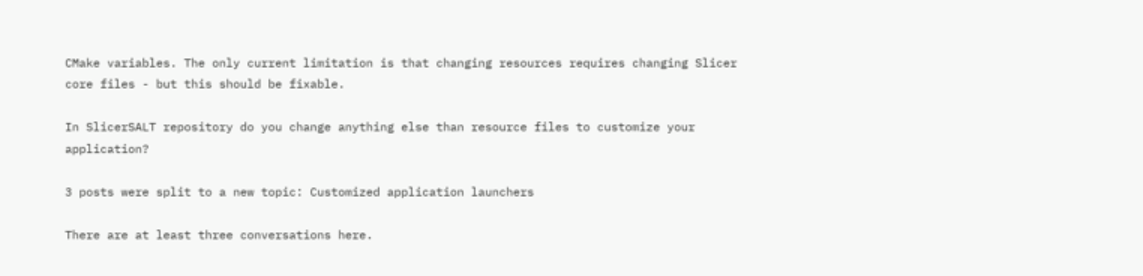CMake variables. The only current limitation is that changing resources requires changing Slicer core files - but this should be fixable.

In SlicerSALT repository do you change anything else than resource files to customize your application?

3 posts were split to a new topic: Customized application launchers

There are at least three conversations here.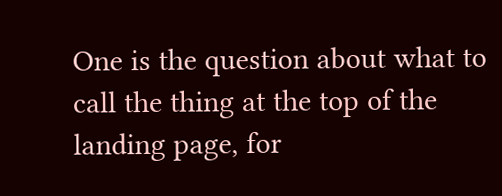One is the question about what to call the thing at the top of the landing page, for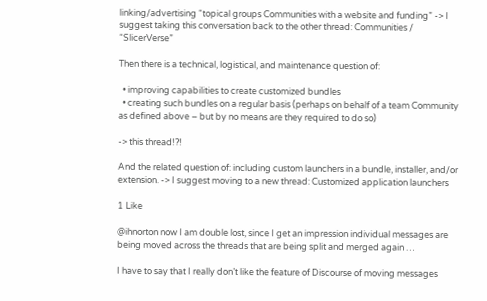linking/advertising “topical groups Communities with a website and funding” -> I suggest taking this conversation back to the other thread: Communities / “SlicerVerse”

Then there is a technical, logistical, and maintenance question of:

  • improving capabilities to create customized bundles
  • creating such bundles on a regular basis (perhaps on behalf of a team Community as defined above – but by no means are they required to do so)

-> this thread!?!

And the related question of: including custom launchers in a bundle, installer, and/or extension. -> I suggest moving to a new thread: Customized application launchers

1 Like

@ihnorton now I am double lost, since I get an impression individual messages are being moved across the threads that are being split and merged again …

I have to say that I really don’t like the feature of Discourse of moving messages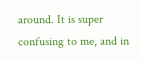around. It is super confusing to me, and in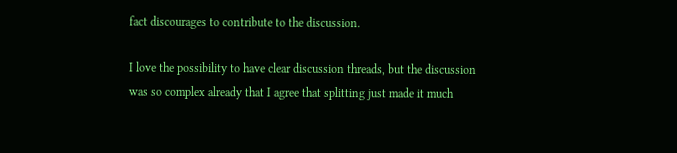fact discourages to contribute to the discussion.

I love the possibility to have clear discussion threads, but the discussion was so complex already that I agree that splitting just made it much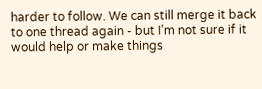harder to follow. We can still merge it back to one thread again - but I’m not sure if it would help or make things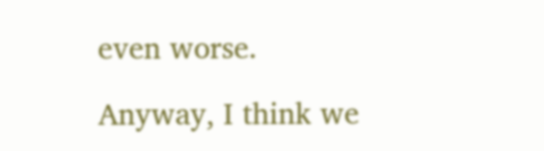even worse.

Anyway, I think we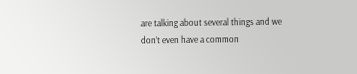are talking about several things and we don’t even have a common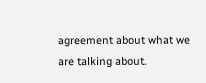agreement about what we are talking about.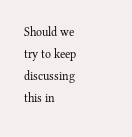Should we try to keep discussing this in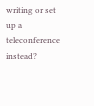writing or set up a teleconference instead?